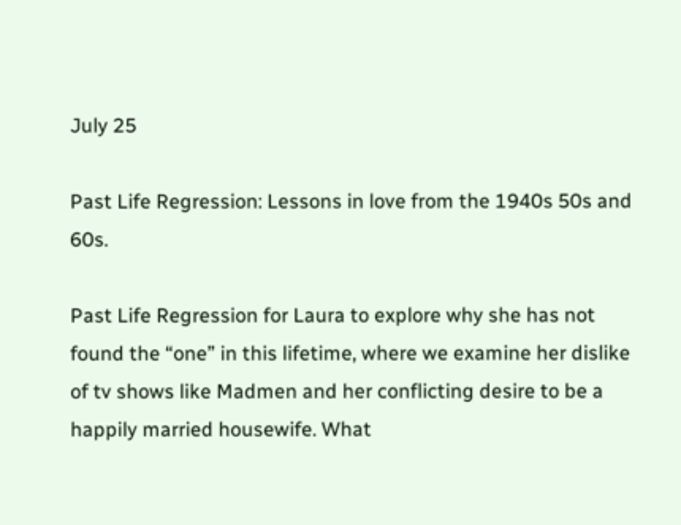July 25

Past Life Regression: Lessons in love from the 1940s 50s and 60s.

Past Life Regression for Laura to explore why she has not found the “one” in this lifetime, where we examine her dislike of tv shows like Madmen and her conflicting desire to be a happily married housewife. What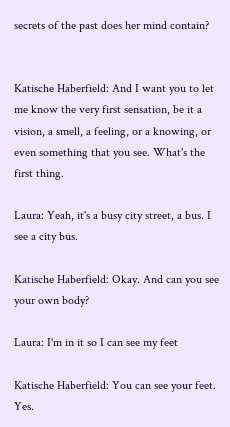secrets of the past does her mind contain?


Katische Haberfield: And I want you to let me know the very first sensation, be it a vision, a smell, a feeling, or a knowing, or even something that you see. What's the first thing.

Laura: Yeah, it's a busy city street, a bus. I see a city bus.

Katische Haberfield: Okay. And can you see your own body?

Laura: I'm in it so I can see my feet

Katische Haberfield: You can see your feet. Yes.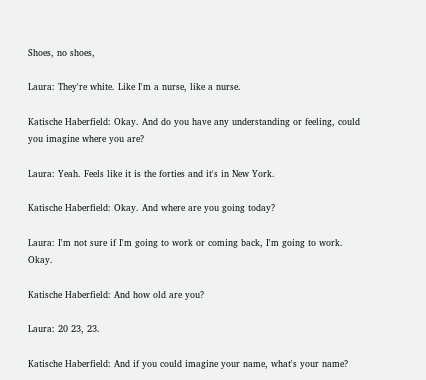Shoes, no shoes,

Laura: They're white. Like I'm a nurse, like a nurse.

Katische Haberfield: Okay. And do you have any understanding or feeling, could you imagine where you are?

Laura: Yeah. Feels like it is the forties and it's in New York.

Katische Haberfield: Okay. And where are you going today?

Laura: I'm not sure if I'm going to work or coming back, I'm going to work. Okay.

Katische Haberfield: And how old are you?

Laura: 20 23, 23.

Katische Haberfield: And if you could imagine your name, what's your name?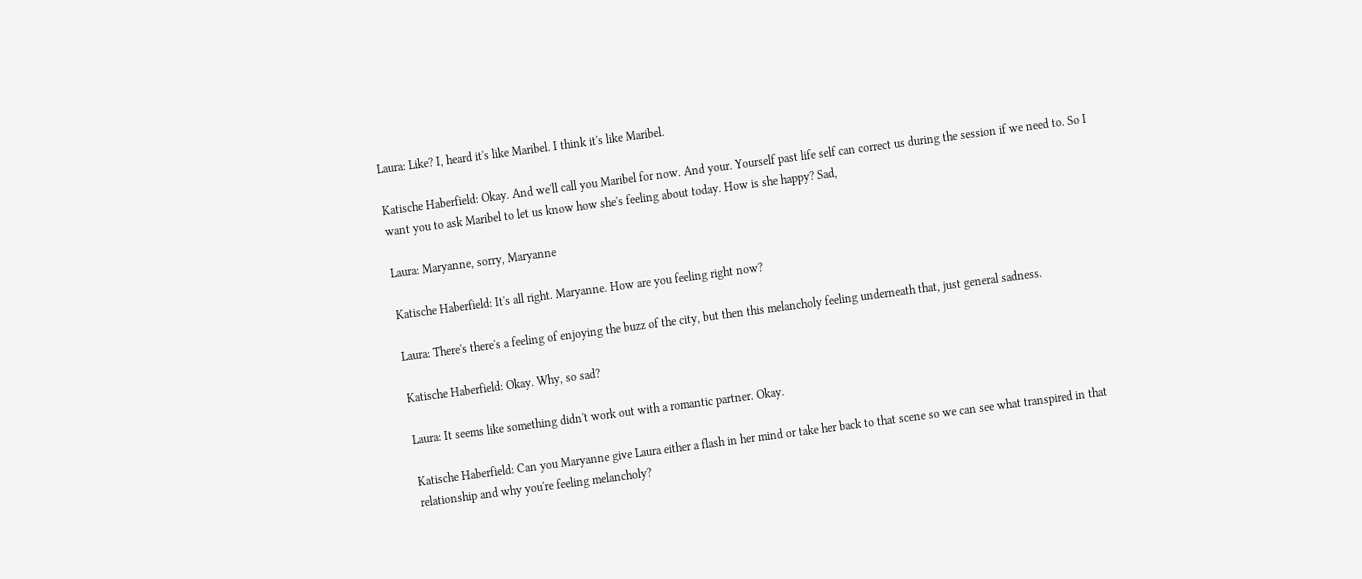Laura: Like? I, heard it's like Maribel. I think it's like Maribel.

Katische Haberfield: Okay. And we'll call you Maribel for now. And your. Yourself past life self can correct us during the session if we need to. So I want you to ask Maribel to let us know how she's feeling about today. How is she happy? Sad,

Laura: Maryanne, sorry, Maryanne

Katische Haberfield: It's all right. Maryanne. How are you feeling right now?

Laura: There's there's a feeling of enjoying the buzz of the city, but then this melancholy feeling underneath that, just general sadness.

Katische Haberfield: Okay. Why, so sad?

Laura: It seems like something didn't work out with a romantic partner. Okay.

Katische Haberfield: Can you Maryanne give Laura either a flash in her mind or take her back to that scene so we can see what transpired in that relationship and why you're feeling melancholy?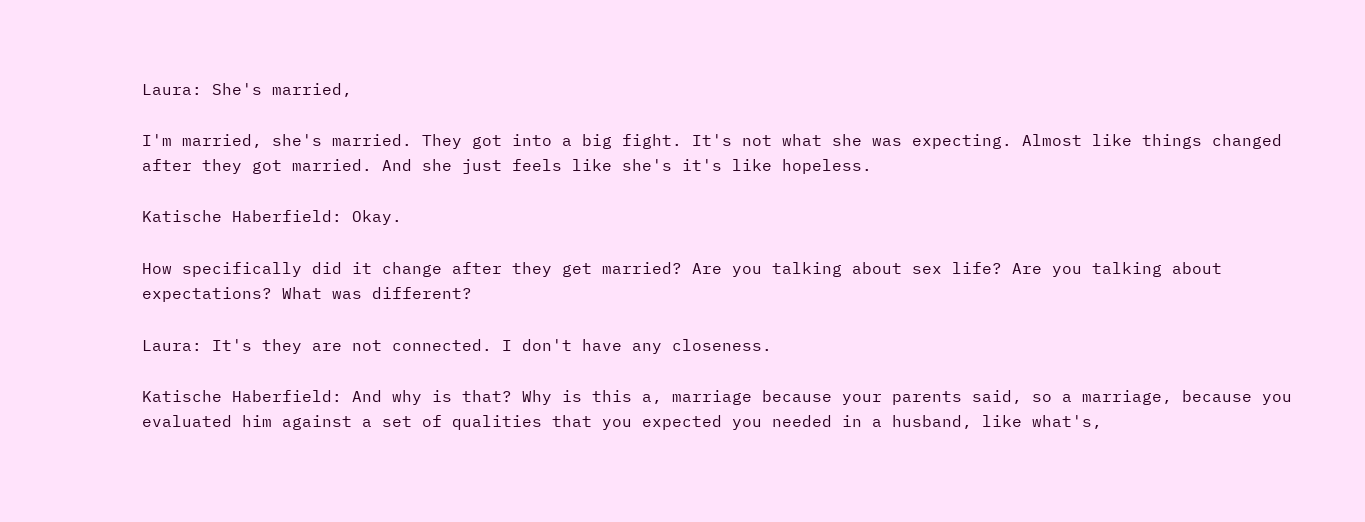Laura: She's married,

I'm married, she's married. They got into a big fight. It's not what she was expecting. Almost like things changed after they got married. And she just feels like she's it's like hopeless.

Katische Haberfield: Okay.

How specifically did it change after they get married? Are you talking about sex life? Are you talking about expectations? What was different?

Laura: It's they are not connected. I don't have any closeness.

Katische Haberfield: And why is that? Why is this a, marriage because your parents said, so a marriage, because you evaluated him against a set of qualities that you expected you needed in a husband, like what's,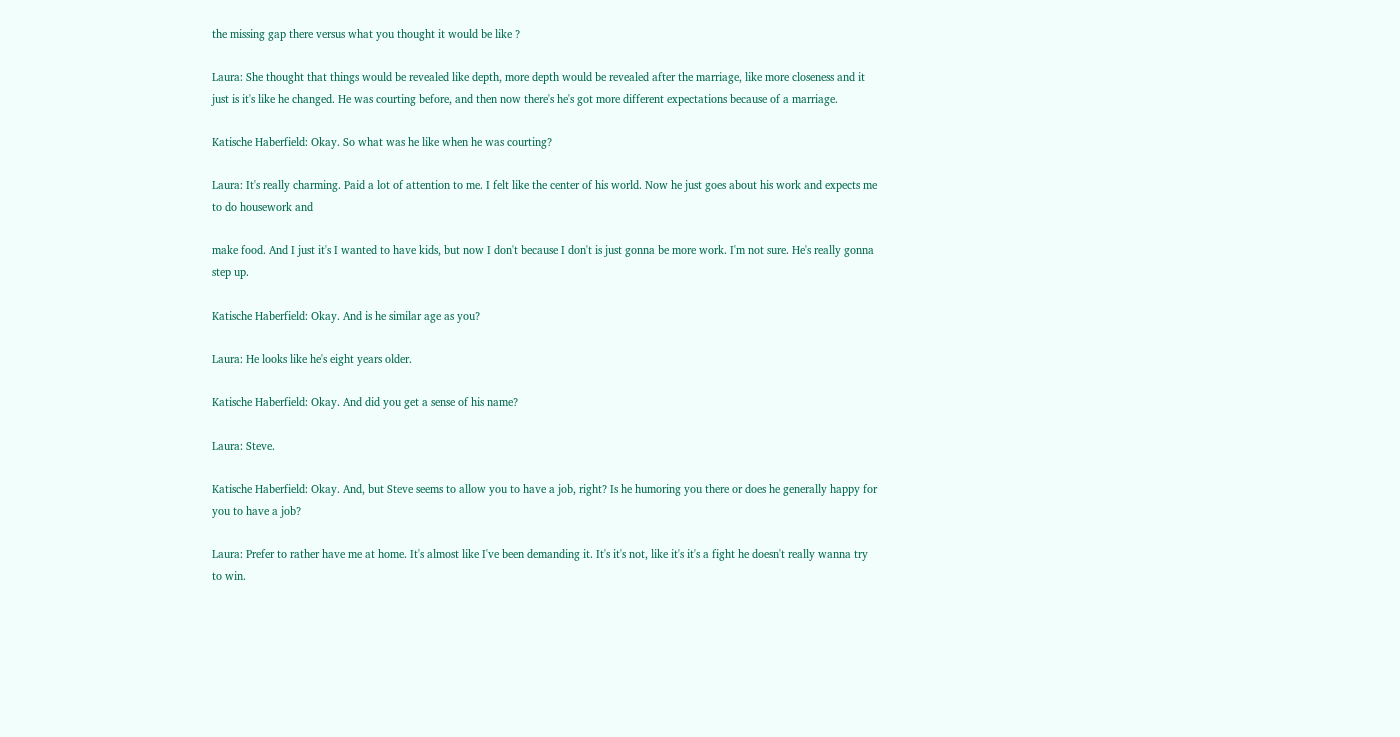the missing gap there versus what you thought it would be like ?

Laura: She thought that things would be revealed like depth, more depth would be revealed after the marriage, like more closeness and it just is it's like he changed. He was courting before, and then now there's he's got more different expectations because of a marriage.

Katische Haberfield: Okay. So what was he like when he was courting?

Laura: It's really charming. Paid a lot of attention to me. I felt like the center of his world. Now he just goes about his work and expects me to do housework and

make food. And I just it's I wanted to have kids, but now I don't because I don't is just gonna be more work. I'm not sure. He's really gonna step up.

Katische Haberfield: Okay. And is he similar age as you?

Laura: He looks like he's eight years older.

Katische Haberfield: Okay. And did you get a sense of his name?

Laura: Steve.

Katische Haberfield: Okay. And, but Steve seems to allow you to have a job, right? Is he humoring you there or does he generally happy for you to have a job?

Laura: Prefer to rather have me at home. It's almost like I've been demanding it. It's it's not, like it's it's a fight he doesn't really wanna try to win.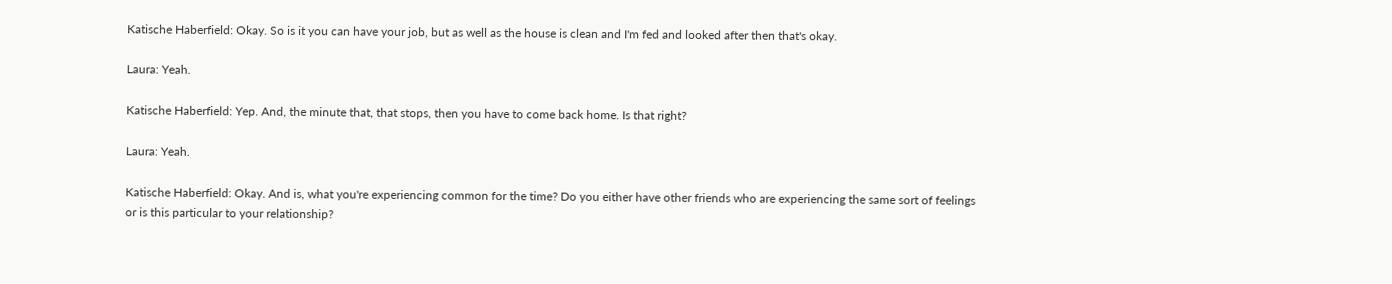Katische Haberfield: Okay. So is it you can have your job, but as well as the house is clean and I'm fed and looked after then that's okay.

Laura: Yeah.

Katische Haberfield: Yep. And, the minute that, that stops, then you have to come back home. Is that right?

Laura: Yeah.

Katische Haberfield: Okay. And is, what you're experiencing common for the time? Do you either have other friends who are experiencing the same sort of feelings or is this particular to your relationship?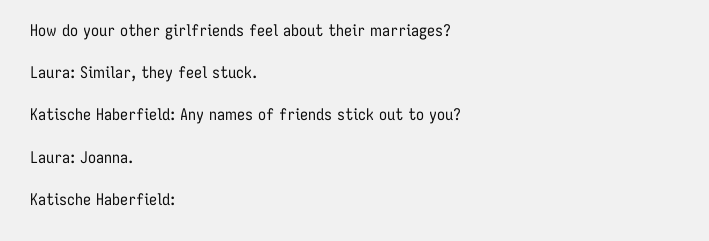How do your other girlfriends feel about their marriages?

Laura: Similar, they feel stuck.

Katische Haberfield: Any names of friends stick out to you?

Laura: Joanna.

Katische Haberfield: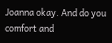Joanna okay. And do you comfort and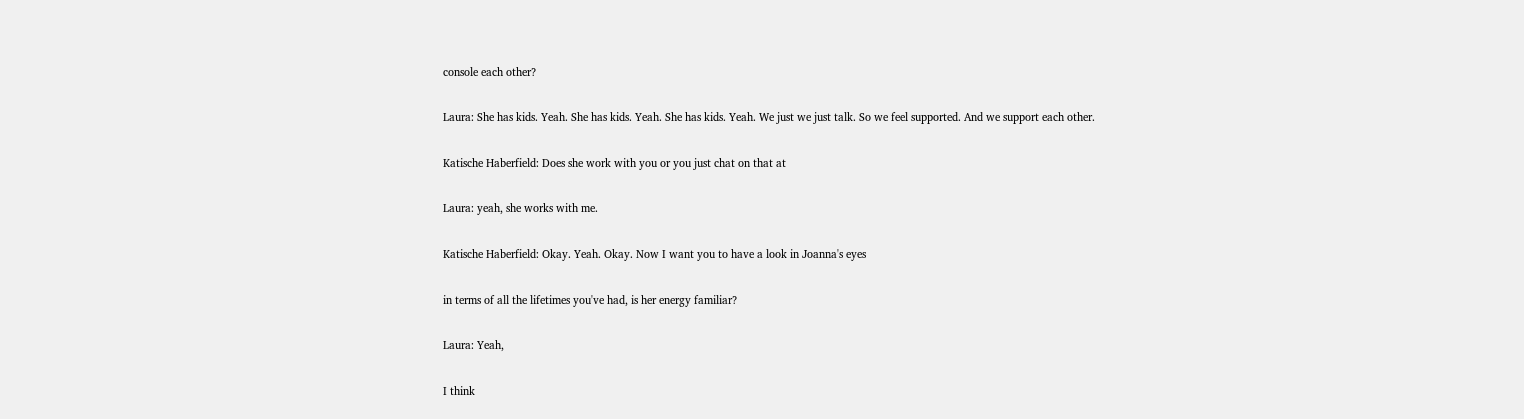console each other?

Laura: She has kids. Yeah. She has kids. Yeah. She has kids. Yeah. We just we just talk. So we feel supported. And we support each other.

Katische Haberfield: Does she work with you or you just chat on that at

Laura: yeah, she works with me.

Katische Haberfield: Okay. Yeah. Okay. Now I want you to have a look in Joanna's eyes

in terms of all the lifetimes you've had, is her energy familiar?

Laura: Yeah,

I think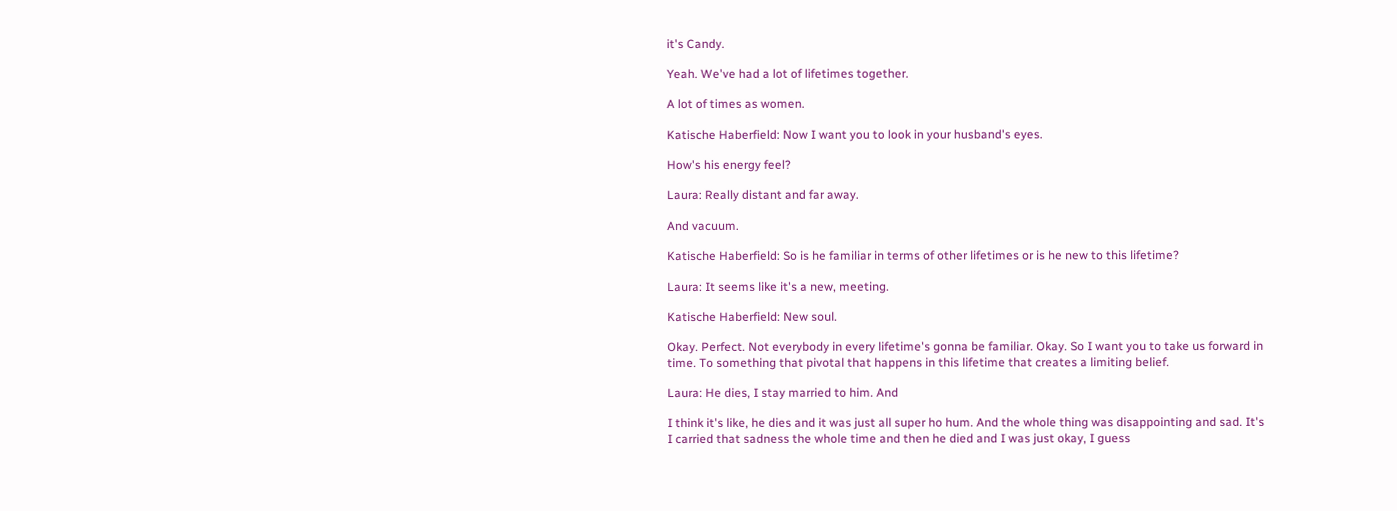it's Candy.

Yeah. We've had a lot of lifetimes together.

A lot of times as women.

Katische Haberfield: Now I want you to look in your husband's eyes.

How's his energy feel?

Laura: Really distant and far away.

And vacuum.

Katische Haberfield: So is he familiar in terms of other lifetimes or is he new to this lifetime?

Laura: It seems like it's a new, meeting.

Katische Haberfield: New soul.

Okay. Perfect. Not everybody in every lifetime's gonna be familiar. Okay. So I want you to take us forward in time. To something that pivotal that happens in this lifetime that creates a limiting belief.

Laura: He dies, I stay married to him. And

I think it's like, he dies and it was just all super ho hum. And the whole thing was disappointing and sad. It's I carried that sadness the whole time and then he died and I was just okay, I guess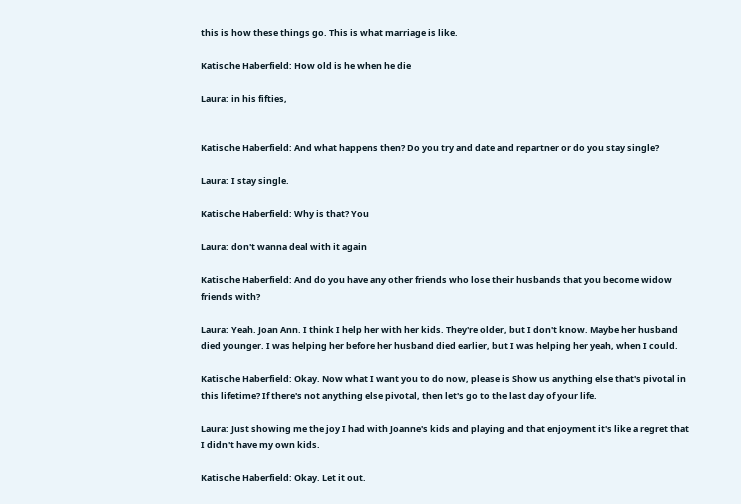this is how these things go. This is what marriage is like.

Katische Haberfield: How old is he when he die

Laura: in his fifties,


Katische Haberfield: And what happens then? Do you try and date and repartner or do you stay single?

Laura: I stay single.

Katische Haberfield: Why is that? You

Laura: don't wanna deal with it again

Katische Haberfield: And do you have any other friends who lose their husbands that you become widow friends with?

Laura: Yeah. Joan Ann. I think I help her with her kids. They're older, but I don't know. Maybe her husband died younger. I was helping her before her husband died earlier, but I was helping her yeah, when I could.

Katische Haberfield: Okay. Now what I want you to do now, please is Show us anything else that's pivotal in this lifetime? If there's not anything else pivotal, then let's go to the last day of your life.

Laura: Just showing me the joy I had with Joanne's kids and playing and that enjoyment it's like a regret that I didn't have my own kids.

Katische Haberfield: Okay. Let it out.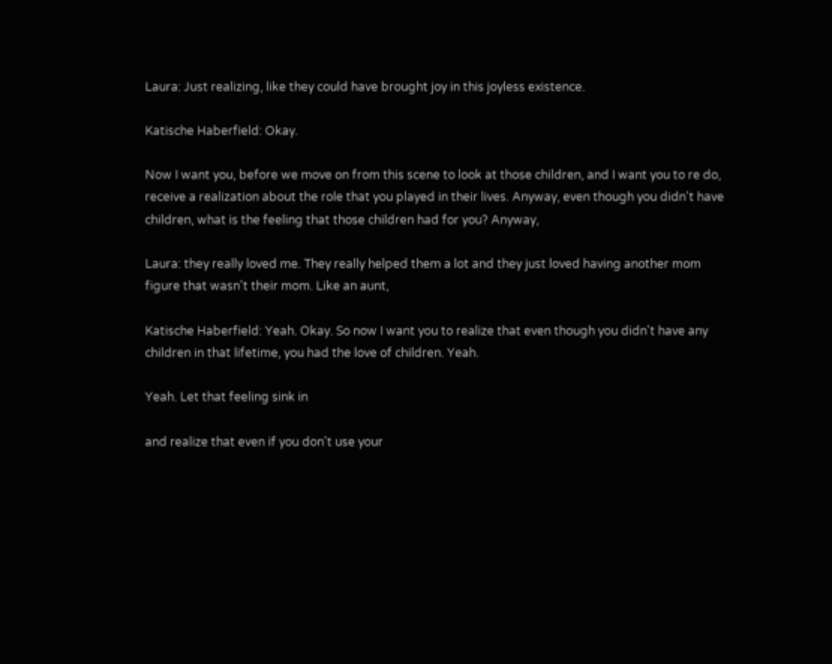Laura: Just realizing, like they could have brought joy in this joyless existence.

Katische Haberfield: Okay.

Now I want you, before we move on from this scene to look at those children, and I want you to re do, receive a realization about the role that you played in their lives. Anyway, even though you didn't have children, what is the feeling that those children had for you? Anyway,

Laura: they really loved me. They really helped them a lot and they just loved having another mom figure that wasn't their mom. Like an aunt,

Katische Haberfield: Yeah. Okay. So now I want you to realize that even though you didn't have any children in that lifetime, you had the love of children. Yeah.

Yeah. Let that feeling sink in

and realize that even if you don't use your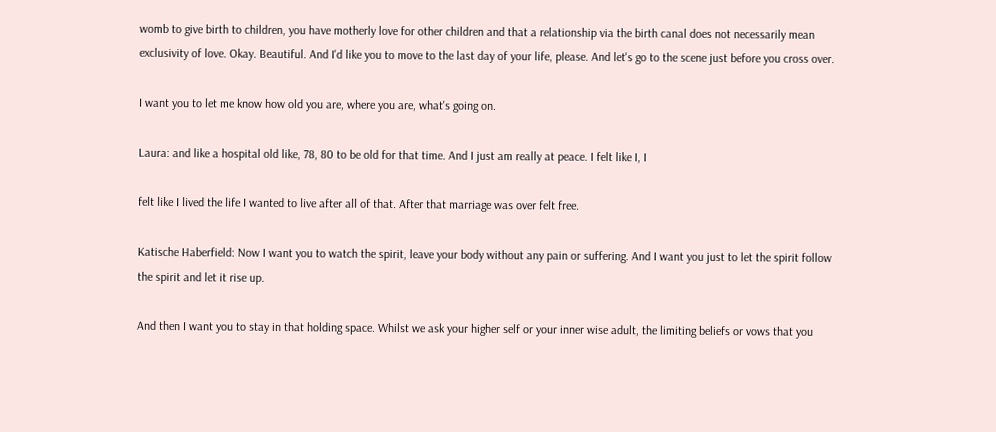womb to give birth to children, you have motherly love for other children and that a relationship via the birth canal does not necessarily mean exclusivity of love. Okay. Beautiful. And I'd like you to move to the last day of your life, please. And let's go to the scene just before you cross over.

I want you to let me know how old you are, where you are, what's going on.

Laura: and like a hospital old like, 78, 80 to be old for that time. And I just am really at peace. I felt like I, I

felt like I lived the life I wanted to live after all of that. After that marriage was over felt free.

Katische Haberfield: Now I want you to watch the spirit, leave your body without any pain or suffering. And I want you just to let the spirit follow the spirit and let it rise up.

And then I want you to stay in that holding space. Whilst we ask your higher self or your inner wise adult, the limiting beliefs or vows that you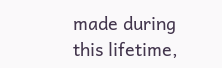made during this lifetime,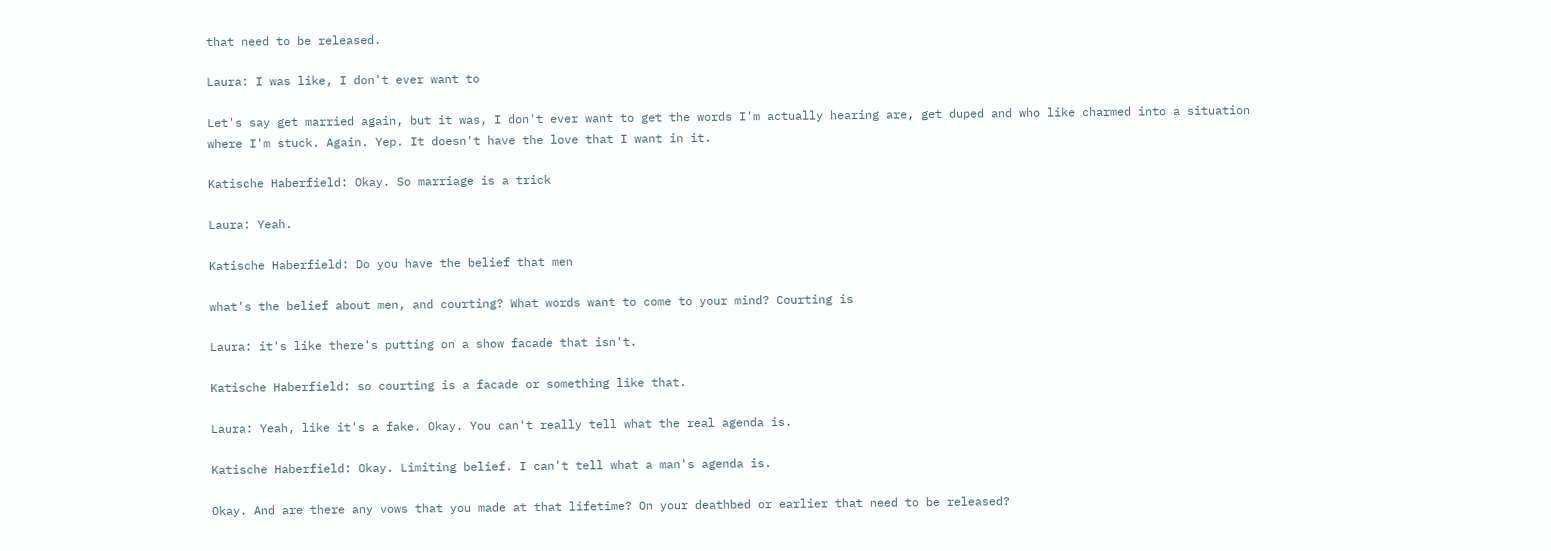that need to be released.

Laura: I was like, I don't ever want to

Let's say get married again, but it was, I don't ever want to get the words I'm actually hearing are, get duped and who like charmed into a situation where I'm stuck. Again. Yep. It doesn't have the love that I want in it.

Katische Haberfield: Okay. So marriage is a trick

Laura: Yeah.

Katische Haberfield: Do you have the belief that men

what's the belief about men, and courting? What words want to come to your mind? Courting is

Laura: it's like there's putting on a show facade that isn't.

Katische Haberfield: so courting is a facade or something like that.

Laura: Yeah, like it's a fake. Okay. You can't really tell what the real agenda is.

Katische Haberfield: Okay. Limiting belief. I can't tell what a man's agenda is.

Okay. And are there any vows that you made at that lifetime? On your deathbed or earlier that need to be released?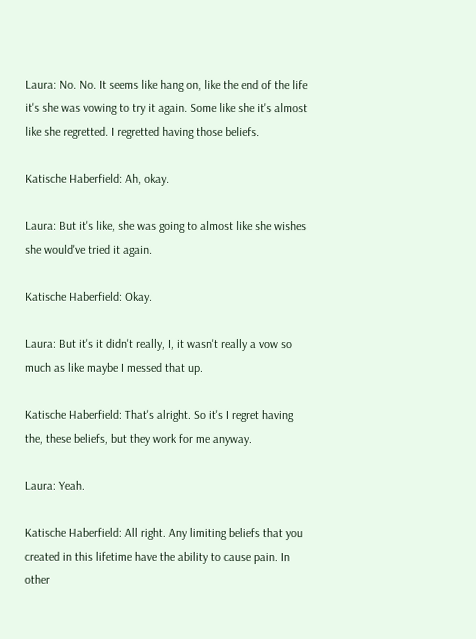Laura: No. No. It seems like hang on, like the end of the life it's she was vowing to try it again. Some like she it's almost like she regretted. I regretted having those beliefs.

Katische Haberfield: Ah, okay.

Laura: But it's like, she was going to almost like she wishes she would've tried it again.

Katische Haberfield: Okay.

Laura: But it's it didn't really, I, it wasn't really a vow so much as like maybe I messed that up.

Katische Haberfield: That's alright. So it's I regret having the, these beliefs, but they work for me anyway.

Laura: Yeah.

Katische Haberfield: All right. Any limiting beliefs that you created in this lifetime have the ability to cause pain. In other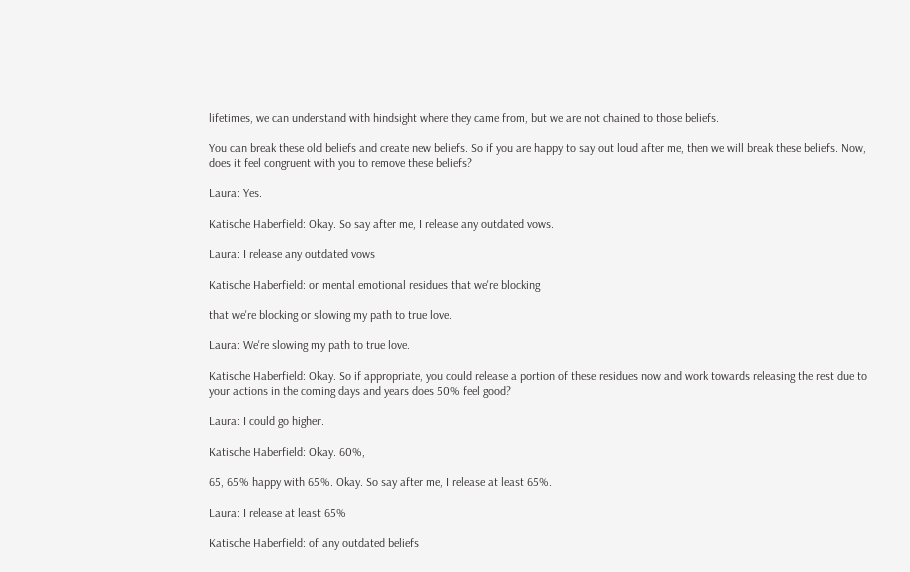lifetimes, we can understand with hindsight where they came from, but we are not chained to those beliefs.

You can break these old beliefs and create new beliefs. So if you are happy to say out loud after me, then we will break these beliefs. Now, does it feel congruent with you to remove these beliefs?

Laura: Yes.

Katische Haberfield: Okay. So say after me, I release any outdated vows.

Laura: I release any outdated vows

Katische Haberfield: or mental emotional residues that we're blocking

that we're blocking or slowing my path to true love.

Laura: We're slowing my path to true love.

Katische Haberfield: Okay. So if appropriate, you could release a portion of these residues now and work towards releasing the rest due to your actions in the coming days and years does 50% feel good?

Laura: I could go higher.

Katische Haberfield: Okay. 60%,

65, 65% happy with 65%. Okay. So say after me, I release at least 65%.

Laura: I release at least 65%

Katische Haberfield: of any outdated beliefs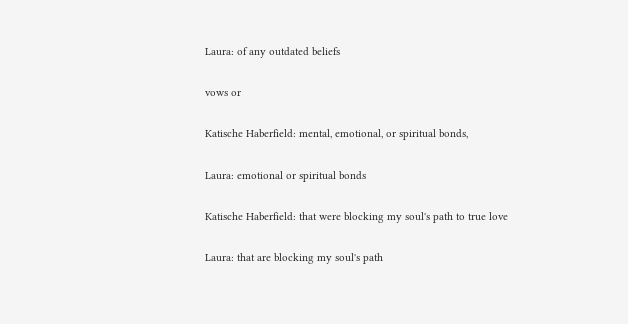Laura: of any outdated beliefs

vows or

Katische Haberfield: mental, emotional, or spiritual bonds,

Laura: emotional or spiritual bonds

Katische Haberfield: that were blocking my soul's path to true love

Laura: that are blocking my soul's path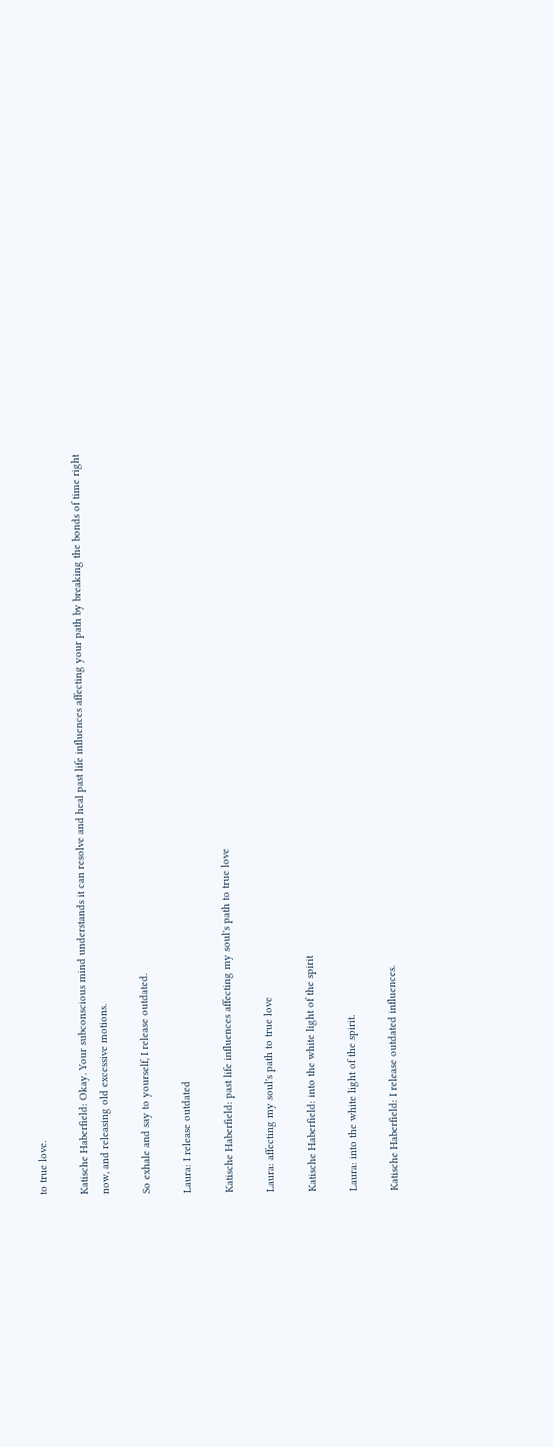to true love.

Katische Haberfield: Okay. Your subconscious mind understands it can resolve and heal past life influences affecting your path by breaking the bonds of time right now, and releasing old excessive motions.

So exhale and say to yourself, I release outdated.

Laura: I release outdated

Katische Haberfield: past life influences affecting my soul's path to true love

Laura: affecting my soul's path to true love

Katische Haberfield: into the white light of the spirit

Laura: into the white light of the spirit.

Katische Haberfield: I release outdated influences.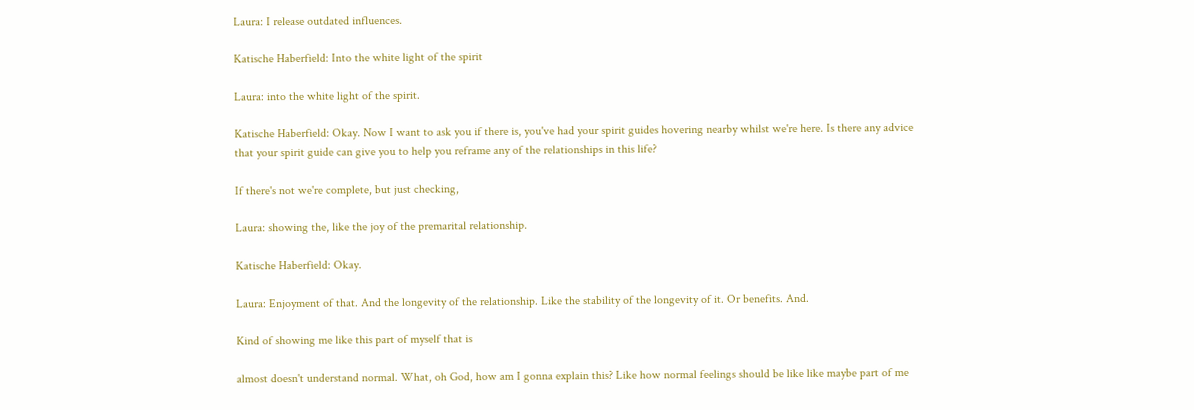Laura: I release outdated influences.

Katische Haberfield: Into the white light of the spirit

Laura: into the white light of the spirit.

Katische Haberfield: Okay. Now I want to ask you if there is, you've had your spirit guides hovering nearby whilst we're here. Is there any advice that your spirit guide can give you to help you reframe any of the relationships in this life?

If there's not we're complete, but just checking,

Laura: showing the, like the joy of the premarital relationship.

Katische Haberfield: Okay.

Laura: Enjoyment of that. And the longevity of the relationship. Like the stability of the longevity of it. Or benefits. And.

Kind of showing me like this part of myself that is

almost doesn't understand normal. What, oh God, how am I gonna explain this? Like how normal feelings should be like like maybe part of me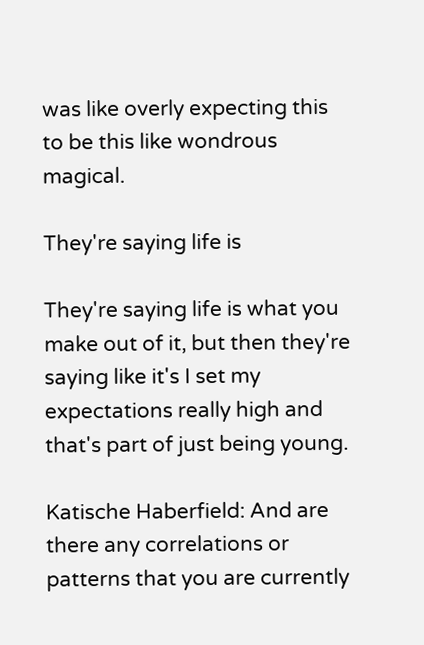was like overly expecting this to be this like wondrous magical.

They're saying life is

They're saying life is what you make out of it, but then they're saying like it's I set my expectations really high and that's part of just being young.

Katische Haberfield: And are there any correlations or patterns that you are currently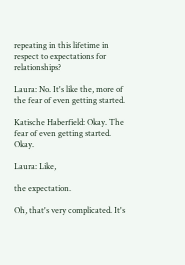repeating in this lifetime in respect to expectations for relationships?

Laura: No. It's like the, more of the fear of even getting started.

Katische Haberfield: Okay. The fear of even getting started. Okay.

Laura: Like,

the expectation.

Oh, that's very complicated. It's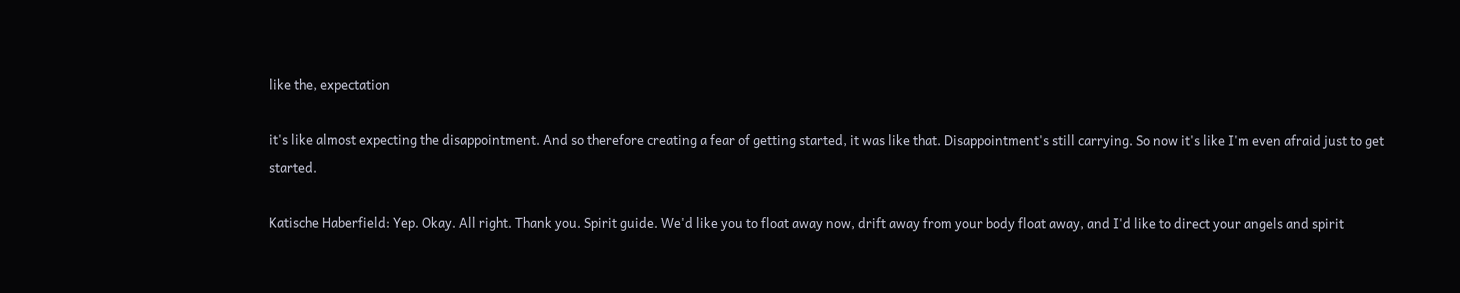like the, expectation

it's like almost expecting the disappointment. And so therefore creating a fear of getting started, it was like that. Disappointment's still carrying. So now it's like I'm even afraid just to get started.

Katische Haberfield: Yep. Okay. All right. Thank you. Spirit guide. We'd like you to float away now, drift away from your body float away, and I'd like to direct your angels and spirit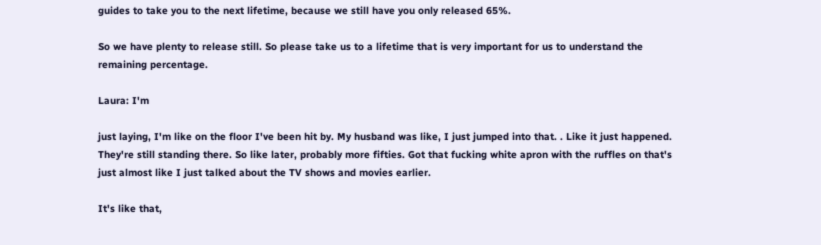guides to take you to the next lifetime, because we still have you only released 65%.

So we have plenty to release still. So please take us to a lifetime that is very important for us to understand the remaining percentage.

Laura: I'm

just laying, I'm like on the floor I've been hit by. My husband was like, I just jumped into that. . Like it just happened. They're still standing there. So like later, probably more fifties. Got that fucking white apron with the ruffles on that's just almost like I just talked about the TV shows and movies earlier.

It's like that,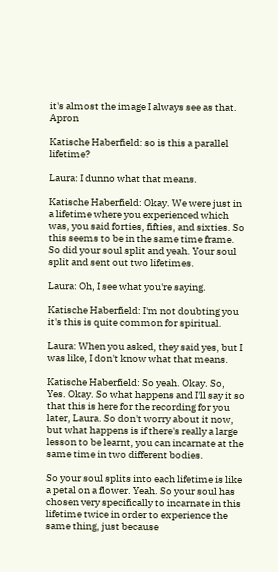it's almost the image I always see as that. Apron

Katische Haberfield: so is this a parallel lifetime?

Laura: I dunno what that means.

Katische Haberfield: Okay. We were just in a lifetime where you experienced which was, you said forties, fifties, and sixties. So this seems to be in the same time frame. So did your soul split and yeah. Your soul split and sent out two lifetimes.

Laura: Oh, I see what you're saying.

Katische Haberfield: I'm not doubting you it's this is quite common for spiritual.

Laura: When you asked, they said yes, but I was like, I don't know what that means.

Katische Haberfield: So yeah. Okay. So, Yes. Okay. So what happens and I'll say it so that this is here for the recording for you later, Laura. So don't worry about it now, but what happens is if there's really a large lesson to be learnt, you can incarnate at the same time in two different bodies.

So your soul splits into each lifetime is like a petal on a flower. Yeah. So your soul has chosen very specifically to incarnate in this lifetime twice in order to experience the same thing, just because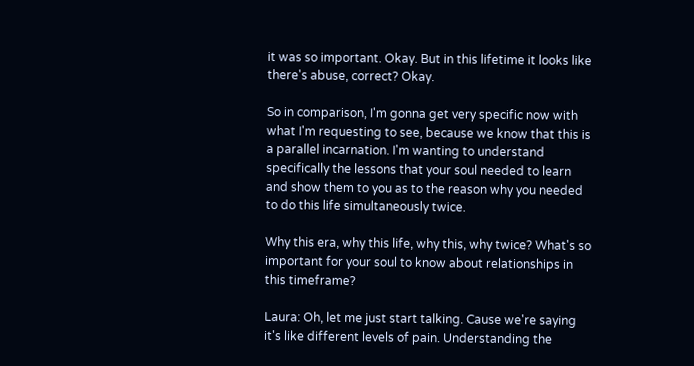it was so important. Okay. But in this lifetime it looks like there's abuse, correct? Okay.

So in comparison, I'm gonna get very specific now with what I'm requesting to see, because we know that this is a parallel incarnation. I'm wanting to understand specifically the lessons that your soul needed to learn and show them to you as to the reason why you needed to do this life simultaneously twice.

Why this era, why this life, why this, why twice? What's so important for your soul to know about relationships in this timeframe?

Laura: Oh, let me just start talking. Cause we're saying it's like different levels of pain. Understanding the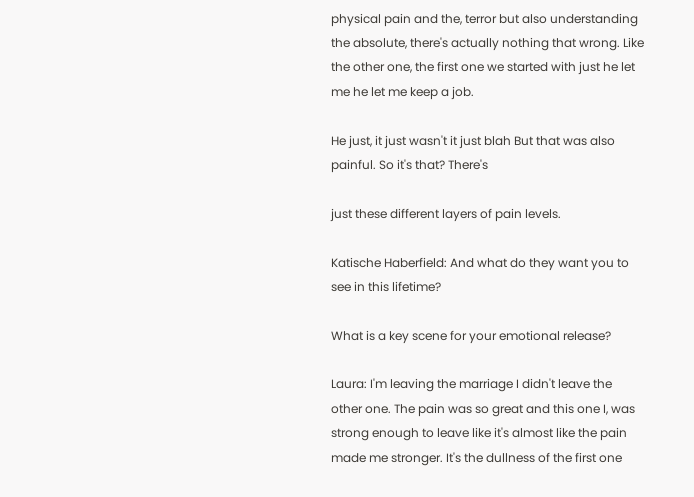physical pain and the, terror but also understanding the absolute, there's actually nothing that wrong. Like the other one, the first one we started with just he let me he let me keep a job.

He just, it just wasn't it just blah But that was also painful. So it's that? There's

just these different layers of pain levels.

Katische Haberfield: And what do they want you to see in this lifetime?

What is a key scene for your emotional release?

Laura: I'm leaving the marriage I didn't leave the other one. The pain was so great and this one I, was strong enough to leave like it's almost like the pain made me stronger. It's the dullness of the first one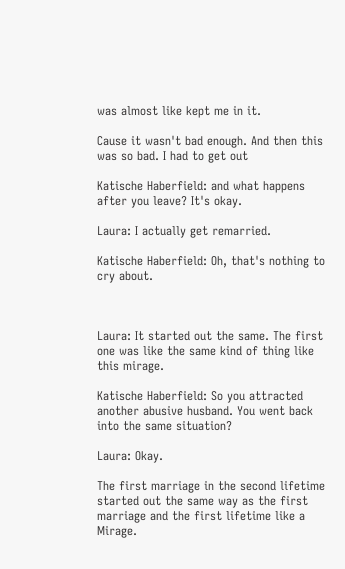was almost like kept me in it.

Cause it wasn't bad enough. And then this was so bad. I had to get out

Katische Haberfield: and what happens after you leave? It's okay.

Laura: I actually get remarried.

Katische Haberfield: Oh, that's nothing to cry about.



Laura: It started out the same. The first one was like the same kind of thing like this mirage.

Katische Haberfield: So you attracted another abusive husband. You went back into the same situation?

Laura: Okay.

The first marriage in the second lifetime started out the same way as the first marriage and the first lifetime like a Mirage.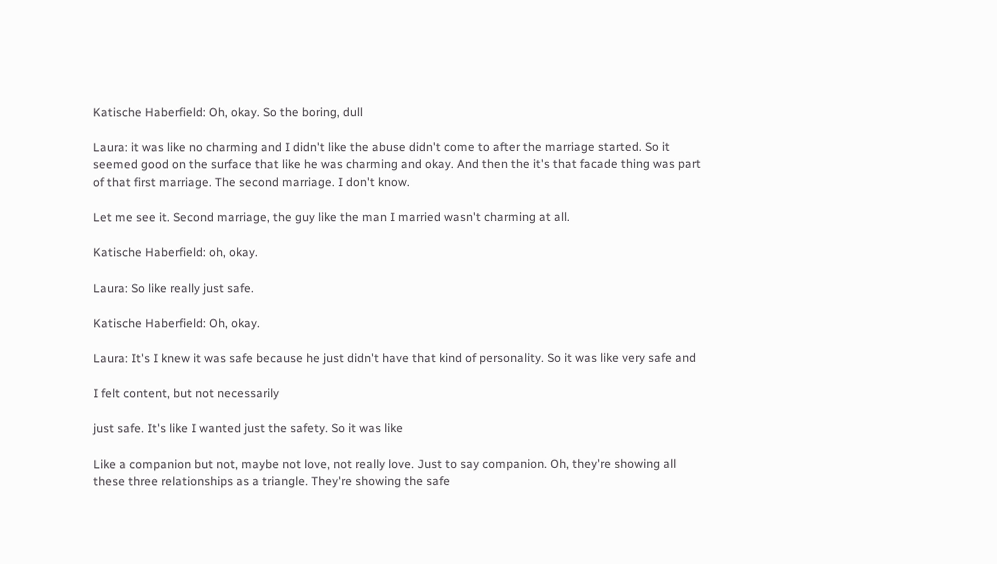Katische Haberfield: Oh, okay. So the boring, dull

Laura: it was like no charming and I didn't like the abuse didn't come to after the marriage started. So it seemed good on the surface that like he was charming and okay. And then the it's that facade thing was part of that first marriage. The second marriage. I don't know.

Let me see it. Second marriage, the guy like the man I married wasn't charming at all.

Katische Haberfield: oh, okay.

Laura: So like really just safe.

Katische Haberfield: Oh, okay.

Laura: It's I knew it was safe because he just didn't have that kind of personality. So it was like very safe and

I felt content, but not necessarily

just safe. It's like I wanted just the safety. So it was like

Like a companion but not, maybe not love, not really love. Just to say companion. Oh, they're showing all these three relationships as a triangle. They're showing the safe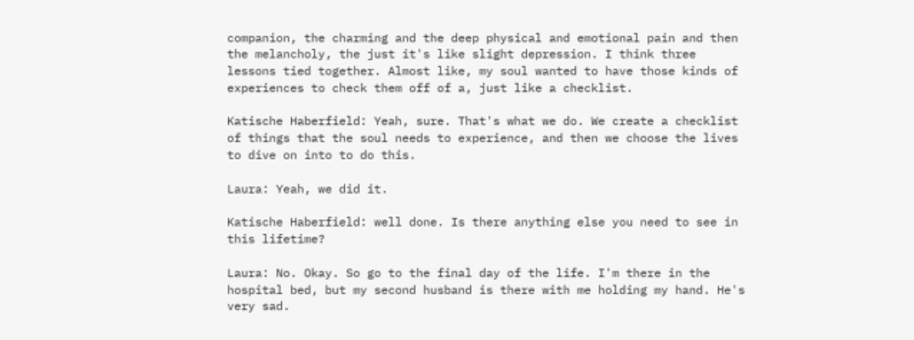companion, the charming and the deep physical and emotional pain and then the melancholy, the just it's like slight depression. I think three lessons tied together. Almost like, my soul wanted to have those kinds of experiences to check them off of a, just like a checklist.

Katische Haberfield: Yeah, sure. That's what we do. We create a checklist of things that the soul needs to experience, and then we choose the lives to dive on into to do this.

Laura: Yeah, we did it.

Katische Haberfield: well done. Is there anything else you need to see in this lifetime?

Laura: No. Okay. So go to the final day of the life. I'm there in the hospital bed, but my second husband is there with me holding my hand. He's very sad.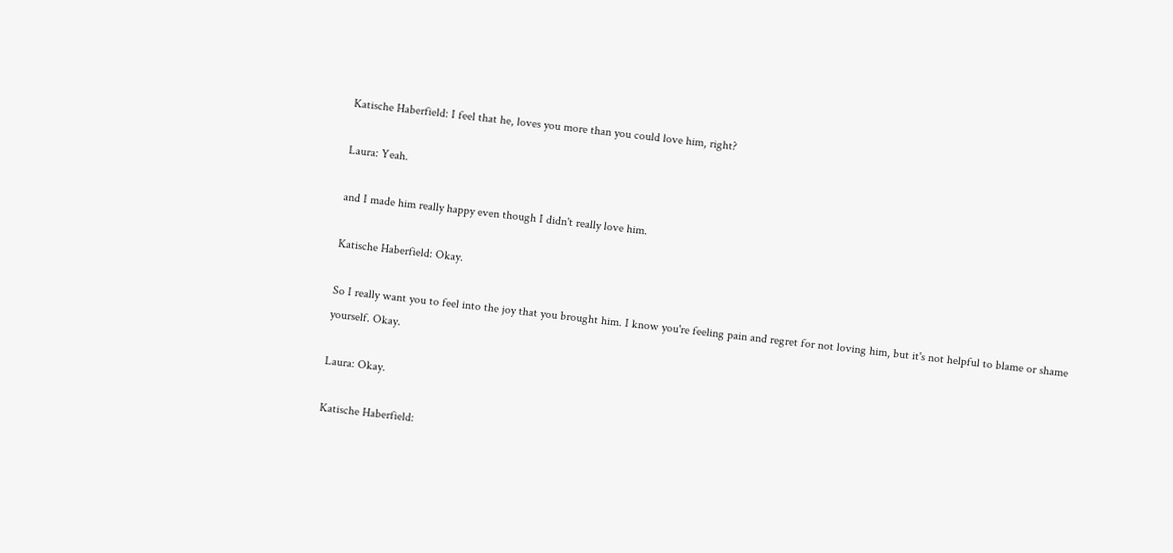Katische Haberfield: I feel that he, loves you more than you could love him, right?

Laura: Yeah.

and I made him really happy even though I didn't really love him.

Katische Haberfield: Okay.

So I really want you to feel into the joy that you brought him. I know you're feeling pain and regret for not loving him, but it's not helpful to blame or shame yourself. Okay.

Laura: Okay.

Katische Haberfield: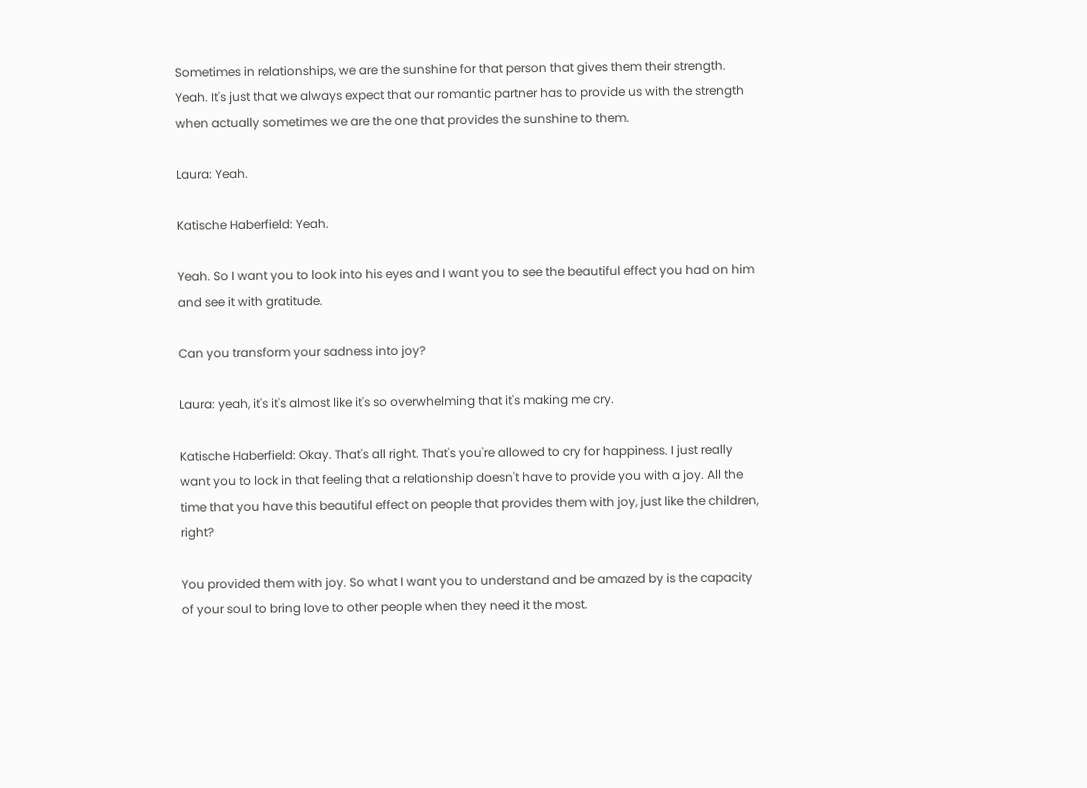Sometimes in relationships, we are the sunshine for that person that gives them their strength. Yeah. It's just that we always expect that our romantic partner has to provide us with the strength when actually sometimes we are the one that provides the sunshine to them.

Laura: Yeah.

Katische Haberfield: Yeah.

Yeah. So I want you to look into his eyes and I want you to see the beautiful effect you had on him and see it with gratitude.

Can you transform your sadness into joy?

Laura: yeah, it's it's almost like it's so overwhelming that it's making me cry.

Katische Haberfield: Okay. That's all right. That's you're allowed to cry for happiness. I just really want you to lock in that feeling that a relationship doesn't have to provide you with a joy. All the time that you have this beautiful effect on people that provides them with joy, just like the children, right?

You provided them with joy. So what I want you to understand and be amazed by is the capacity of your soul to bring love to other people when they need it the most.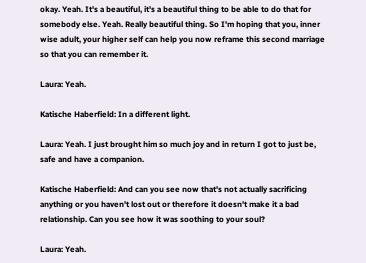okay. Yeah. It's a beautiful, it's a beautiful thing to be able to do that for somebody else. Yeah. Really beautiful thing. So I'm hoping that you, inner wise adult, your higher self can help you now reframe this second marriage so that you can remember it.

Laura: Yeah.

Katische Haberfield: In a different light.

Laura: Yeah. I just brought him so much joy and in return I got to just be, safe and have a companion.

Katische Haberfield: And can you see now that's not actually sacrificing anything or you haven't lost out or therefore it doesn't make it a bad relationship. Can you see how it was soothing to your soul?

Laura: Yeah.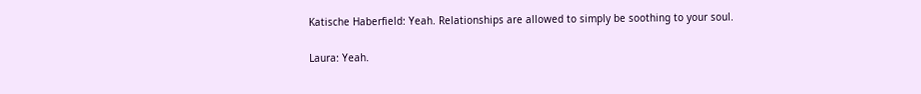Katische Haberfield: Yeah. Relationships are allowed to simply be soothing to your soul.

Laura: Yeah.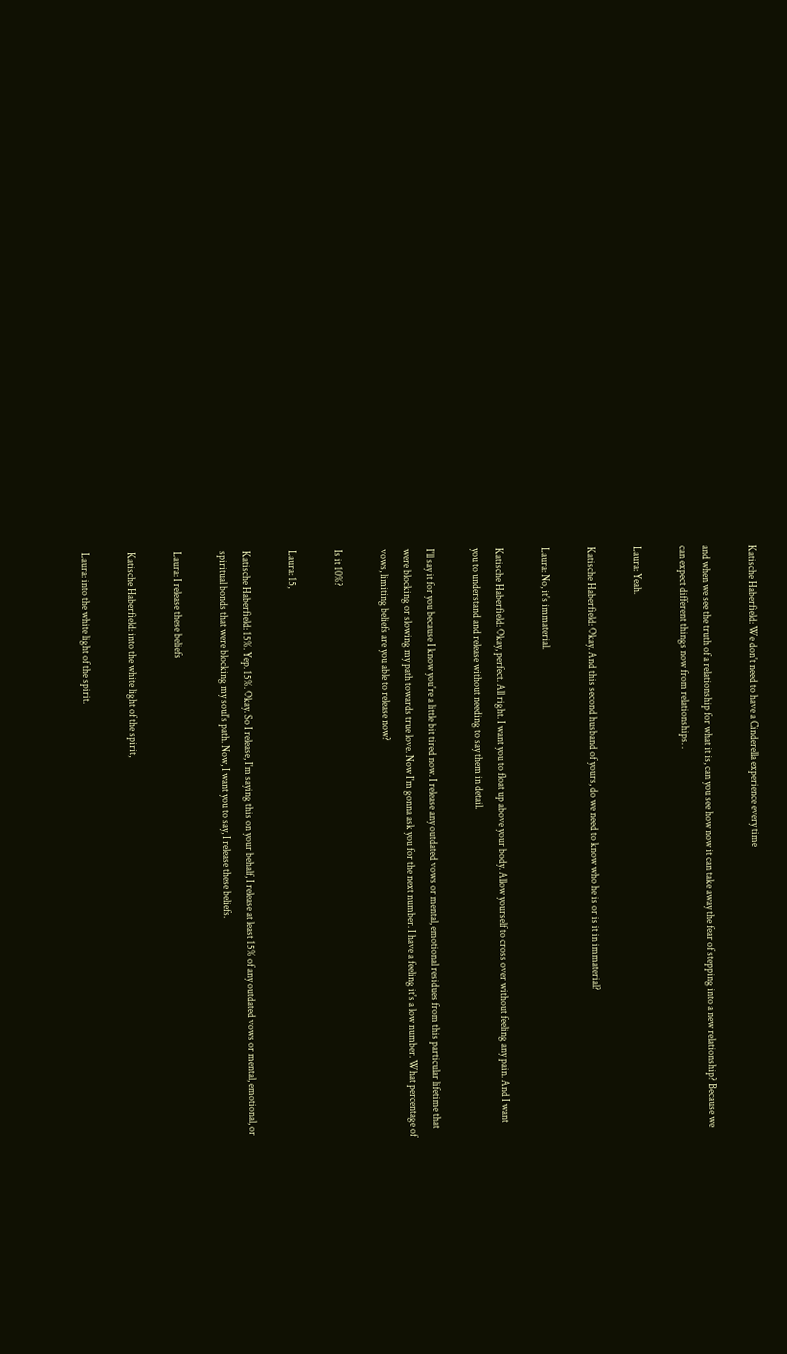Katische Haberfield: We don't need to have a Cinderella experience every time

and when we see the truth of a relationship for what it is, can you see how now it can take away the fear of stepping into a new relationship? Because we can expect different things now from relationships. .

Laura: Yeah.

Katische Haberfield: Okay. And this second husband of yours, do we need to know who he is or is it in immaterial?

Laura: No, it's immaterial.

Katische Haberfield: Okay, perfect. All right. I want you to float up above your body. Allow yourself to cross over without feeling any pain. And I want you to understand and release without needing to say them in detail.

I'll say it for you because I know you're a little bit tired now. I release any outdated vows or mental, emotional residues from this particular lifetime that were blocking or slowing my path towards true love. Now I'm gonna ask you for the next number. I have a feeling it's a low number. What percentage of vows, limiting beliefs are you able to release now?

Is it 10%?

Laura: 15,

Katische Haberfield: 15%. Yep. 15%. Okay. So I release, I'm saying this on your behalf, I release at least 15% of any outdated vows or mental, emotional, or spiritual bonds that were blocking my soul's path. Now, I want you to say, I release these beliefs.

Laura: I release these beliefs

Katische Haberfield: into the white light of the spirit,

Laura: into the white light of the spirit.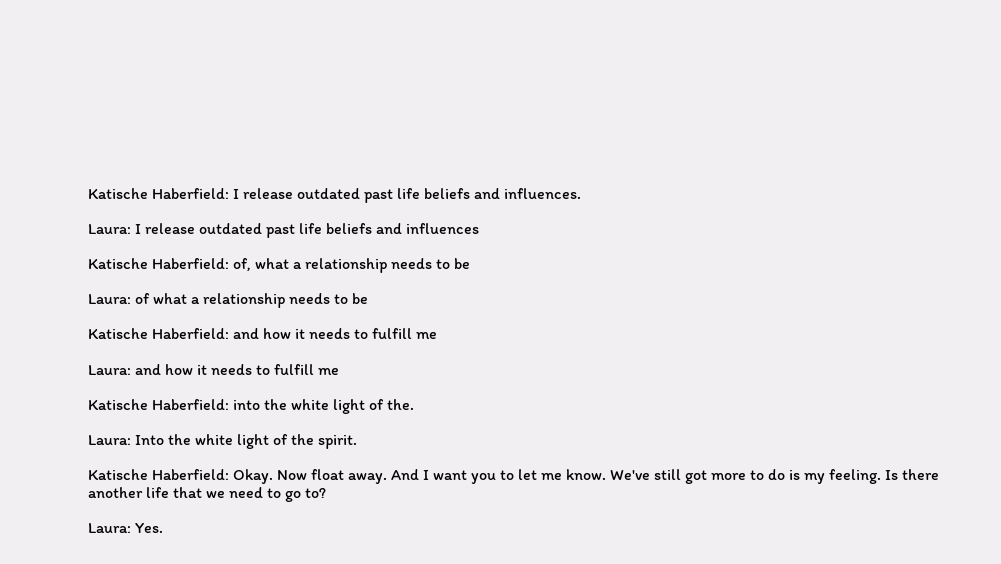Katische Haberfield: I release outdated past life beliefs and influences.

Laura: I release outdated past life beliefs and influences

Katische Haberfield: of, what a relationship needs to be

Laura: of what a relationship needs to be

Katische Haberfield: and how it needs to fulfill me

Laura: and how it needs to fulfill me

Katische Haberfield: into the white light of the.

Laura: Into the white light of the spirit.

Katische Haberfield: Okay. Now float away. And I want you to let me know. We've still got more to do is my feeling. Is there another life that we need to go to?

Laura: Yes.